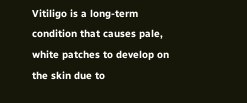Vitiligo is a long-term condition that causes pale, white patches to develop on the skin due to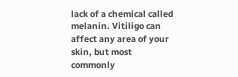lack of a chemical called melanin. Vitiligo can affect any area of your skin, but most commonly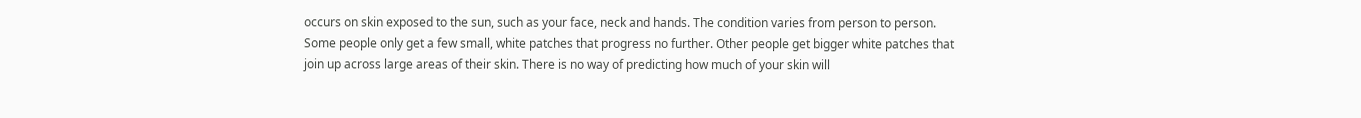occurs on skin exposed to the sun, such as your face, neck and hands. The condition varies from person to person. Some people only get a few small, white patches that progress no further. Other people get bigger white patches that join up across large areas of their skin. There is no way of predicting how much of your skin will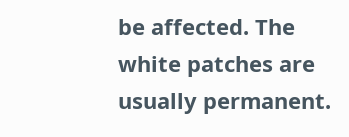be affected. The white patches are usually permanent.